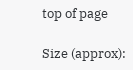top of page

Size (approx):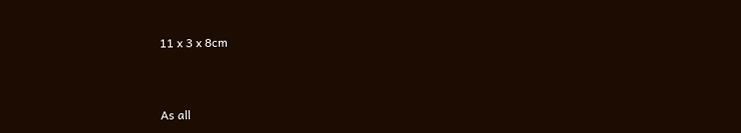11 x 3 x 8cm



As all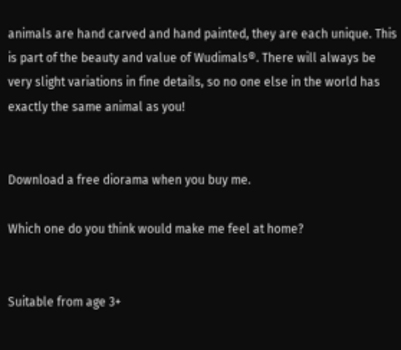animals are hand carved and hand painted, they are each unique. This is part of the beauty and value of Wudimals®. There will always be very slight variations in fine details, so no one else in the world has exactly the same animal as you!


Download a free diorama when you buy me.

Which one do you think would make me feel at home?


Suitable from age 3+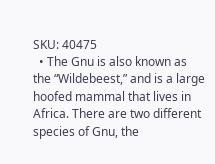SKU: 40475
  • The Gnu is also known as the “Wildebeest,” and is a large hoofed mammal that lives in Africa. There are two different species of Gnu, the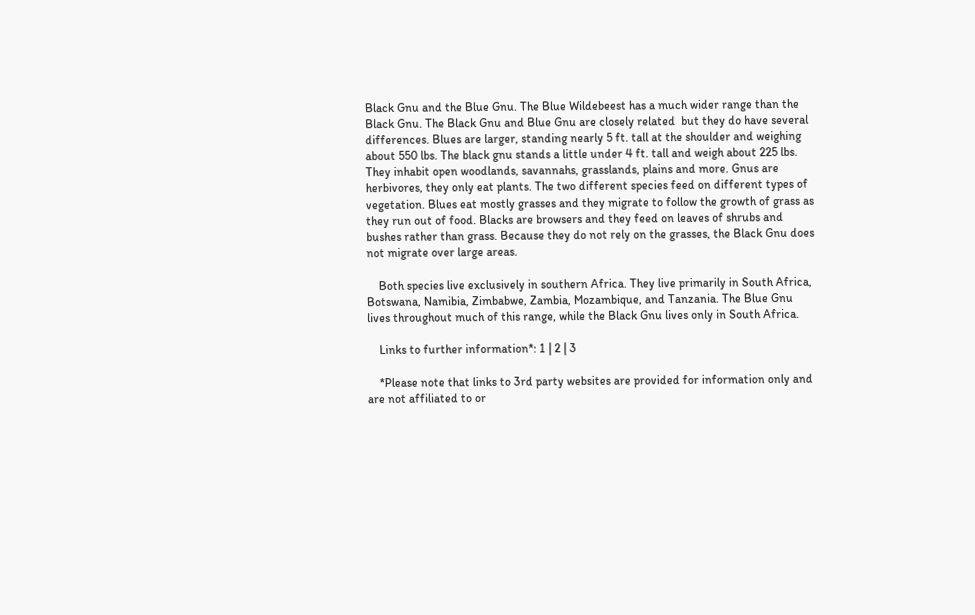Black Gnu and the Blue Gnu. The Blue Wildebeest has a much wider range than the Black Gnu. The Black Gnu and Blue Gnu are closely related  but they do have several differences. Blues are larger, standing nearly 5 ft. tall at the shoulder and weighing about 550 lbs. The black gnu stands a little under 4 ft. tall and weigh about 225 lbs. They inhabit open woodlands, savannahs, grasslands, plains and more. Gnus are herbivores, they only eat plants. The two different species feed on different types of vegetation. Blues eat mostly grasses and they migrate to follow the growth of grass as they run out of food. Blacks are browsers and they feed on leaves of shrubs and bushes rather than grass. Because they do not rely on the grasses, the Black Gnu does not migrate over large areas.

    Both species live exclusively in southern Africa. They live primarily in South Africa, Botswana, Namibia, Zimbabwe, Zambia, Mozambique, and Tanzania. The Blue Gnu lives throughout much of this range, while the Black Gnu lives only in South Africa.

    Links to further information*: 1 | 2 | 3

    *Please note that links to 3rd party websites are provided for information only and are not affiliated to or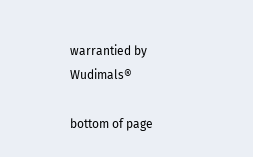warrantied by Wudimals®

bottom of page